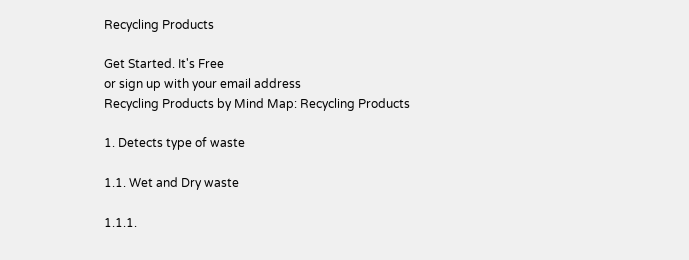Recycling Products

Get Started. It's Free
or sign up with your email address
Recycling Products by Mind Map: Recycling Products

1. Detects type of waste

1.1. Wet and Dry waste

1.1.1.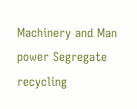Machinery and Man power Segregate recycling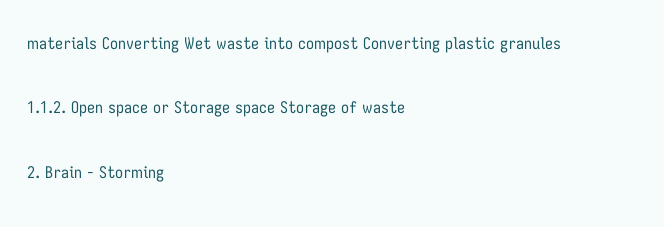materials Converting Wet waste into compost Converting plastic granules

1.1.2. Open space or Storage space Storage of waste

2. Brain - Storming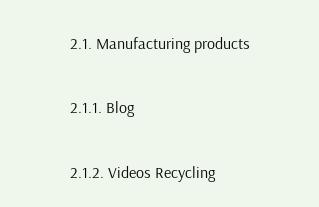2.1. Manufacturing products

2.1.1. Blog

2.1.2. Videos Recycling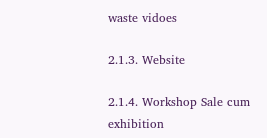waste vidoes

2.1.3. Website

2.1.4. Workshop Sale cum exhibition